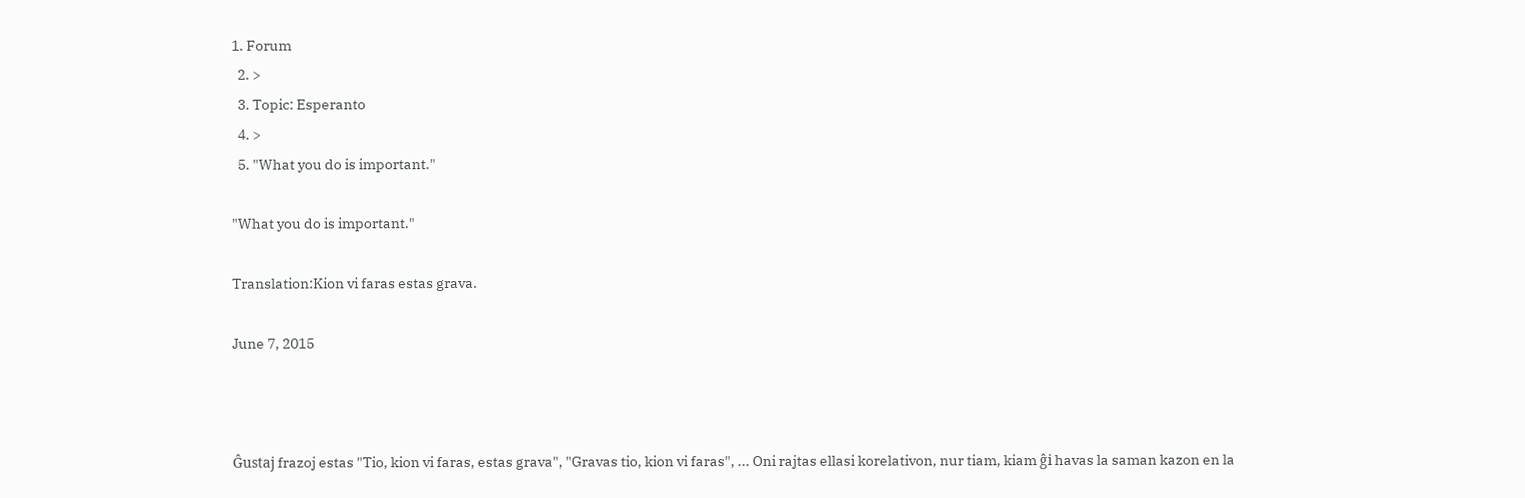1. Forum
  2. >
  3. Topic: Esperanto
  4. >
  5. "What you do is important."

"What you do is important."

Translation:Kion vi faras estas grava.

June 7, 2015



Ĝustaj frazoj estas "Tio, kion vi faras, estas grava", "Gravas tio, kion vi faras", ... Oni rajtas ellasi korelativon, nur tiam, kiam ĝi havas la saman kazon en la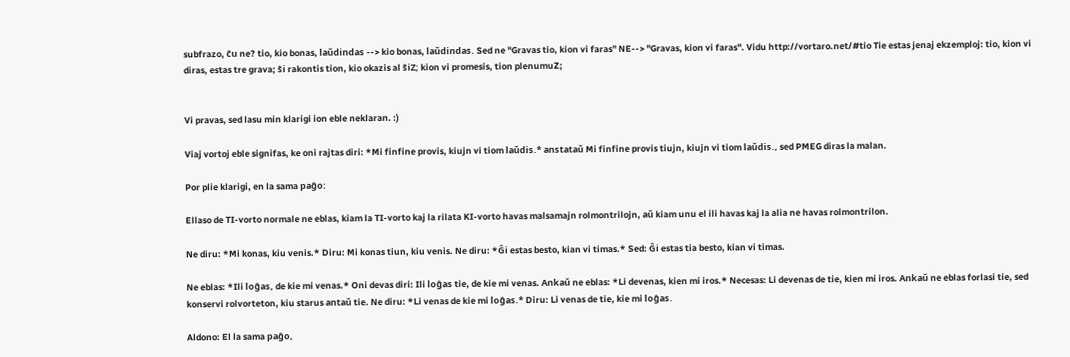subfrazo, ĉu ne? tio, kio bonas, laŭdindas --> kio bonas, laŭdindas. Sed ne "Gravas tio, kion vi faras" NE--> "Gravas, kion vi faras". Vidu http://vortaro.net/#tio Tie estas jenaj ekzemploj: tio, kion vi diras, estas tre grava; ŝi rakontis tion, kio okazis al ŝiZ; kion vi promesis, tion plenumuZ;


Vi pravas, sed lasu min klarigi ion eble neklaran. :)

Viaj vortoj eble signifas, ke oni rajtas diri: *Mi finfine provis, kiujn vi tiom laŭdis.* anstataŭ Mi finfine provis tiujn, kiujn vi tiom laŭdis., sed PMEG diras la malan.

Por plie klarigi, en la sama paĝo:

Ellaso de TI-vorto normale ne eblas, kiam la TI-vorto kaj la rilata KI-vorto havas malsamajn rolmontrilojn, aŭ kiam unu el ili havas kaj la alia ne havas rolmontrilon.

Ne diru: *Mi konas, kiu venis.* Diru: Mi konas tiun, kiu venis. Ne diru: *Ĝi estas besto, kian vi timas.* Sed: Ĝi estas tia besto, kian vi timas.

Ne eblas: *Ili loĝas, de kie mi venas.* Oni devas diri: Ili loĝas tie, de kie mi venas. Ankaŭ ne eblas: *Li devenas, kien mi iros.* Necesas: Li devenas de tie, kien mi iros. Ankaŭ ne eblas forlasi tie, sed konservi rolvorteton, kiu starus antaŭ tie. Ne diru: *Li venas de kie mi loĝas.* Diru: Li venas de tie, kie mi loĝas.

Aldono: El la sama paĝo,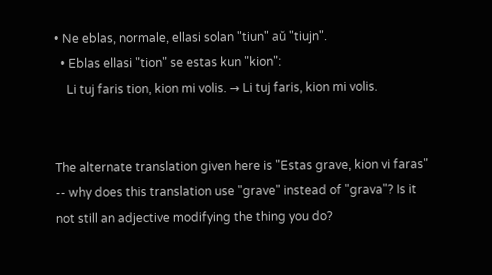• Ne eblas, normale, ellasi solan "tiun" aŭ "tiujn".
  • Eblas ellasi "tion" se estas kun "kion":
    Li tuj faris tion, kion mi volis. → Li tuj faris, kion mi volis.


The alternate translation given here is "Estas grave, kion vi faras" -- why does this translation use "grave" instead of "grava"? Is it not still an adjective modifying the thing you do?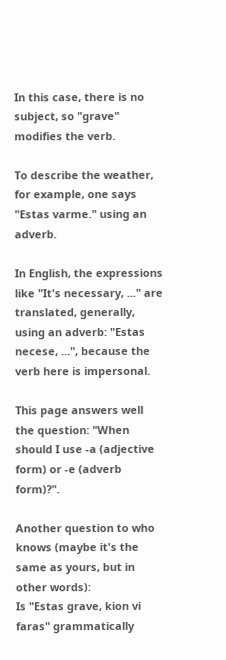In this case, there is no subject, so "grave" modifies the verb.

To describe the weather, for example, one says "Estas varme." using an adverb.

In English, the expressions like "It's necessary, ..." are translated, generally, using an adverb: "Estas necese, ...", because the verb here is impersonal.

This page answers well the question: "When should I use -a (adjective form) or -e (adverb form)?".

Another question to who knows (maybe it's the same as yours, but in other words):
Is "Estas grave, kion vi faras" grammatically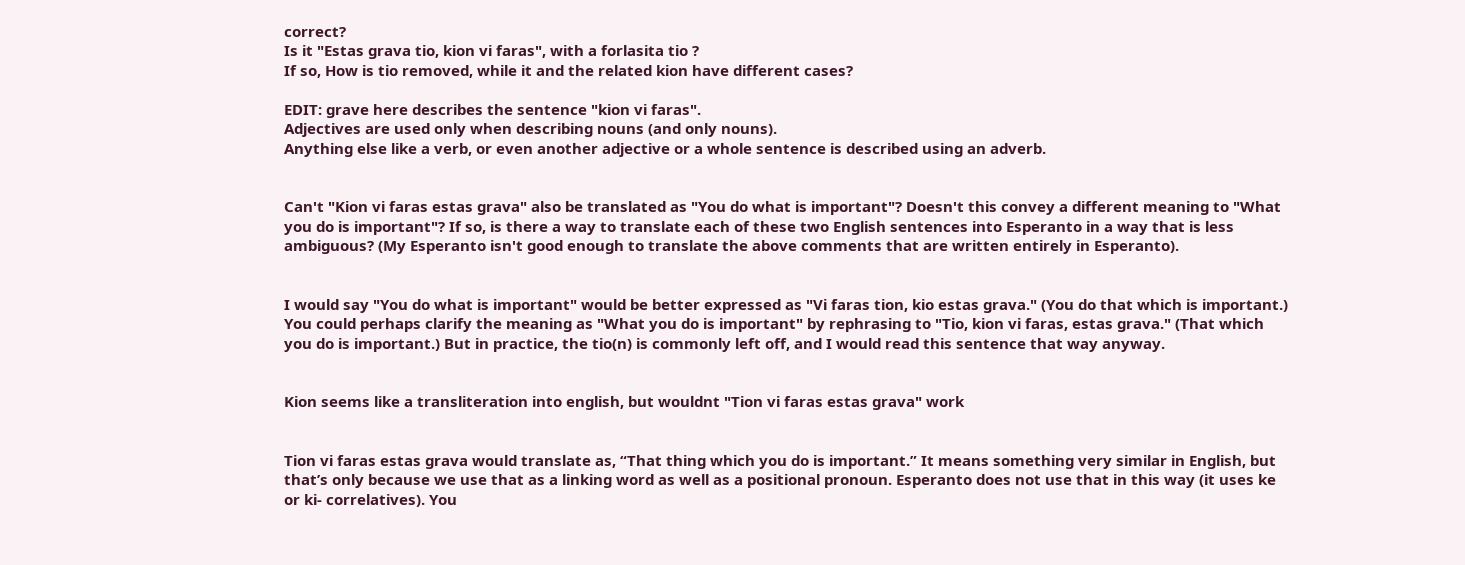correct?
Is it "Estas grava tio, kion vi faras", with a forlasita tio ?
If so, How is tio removed, while it and the related kion have different cases?

EDIT: grave here describes the sentence "kion vi faras".
Adjectives are used only when describing nouns (and only nouns).
Anything else like a verb, or even another adjective or a whole sentence is described using an adverb.


Can't "Kion vi faras estas grava" also be translated as "You do what is important"? Doesn't this convey a different meaning to "What you do is important"? If so, is there a way to translate each of these two English sentences into Esperanto in a way that is less ambiguous? (My Esperanto isn't good enough to translate the above comments that are written entirely in Esperanto).


I would say "You do what is important" would be better expressed as "Vi faras tion, kio estas grava." (You do that which is important.) You could perhaps clarify the meaning as "What you do is important" by rephrasing to "Tio, kion vi faras, estas grava." (That which you do is important.) But in practice, the tio(n) is commonly left off, and I would read this sentence that way anyway.


Kion seems like a transliteration into english, but wouldnt "Tion vi faras estas grava" work


Tion vi faras estas grava would translate as, “That thing which you do is important.” It means something very similar in English, but that’s only because we use that as a linking word as well as a positional pronoun. Esperanto does not use that in this way (it uses ke or ki- correlatives). You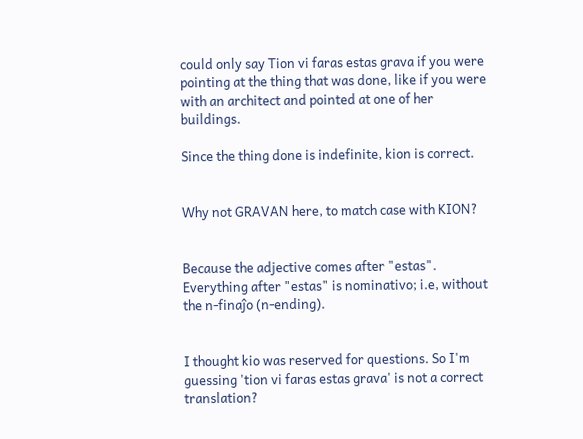could only say Tion vi faras estas grava if you were pointing at the thing that was done, like if you were with an architect and pointed at one of her buildings.

Since the thing done is indefinite, kion is correct.


Why not GRAVAN here, to match case with KION?


Because the adjective comes after "estas".
Everything after "estas" is nominativo; i.e, without the n-finaĵo (n-ending).


I thought kio was reserved for questions. So I'm guessing 'tion vi faras estas grava' is not a correct translation?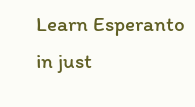Learn Esperanto in just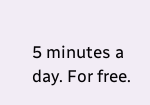5 minutes a day. For free.